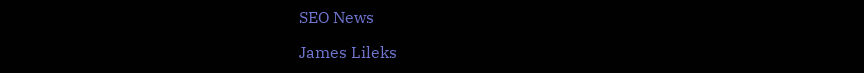SEO News

James Lileks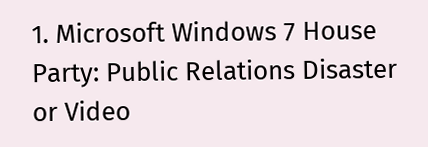1. Microsoft Windows 7 House Party: Public Relations Disaster or Video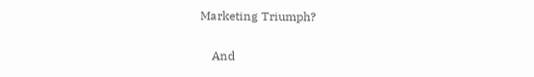Marketing Triumph?

    And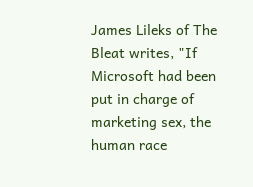James Lileks of The Bleat writes, "If Microsoft had been put in charge of marketing sex, the human race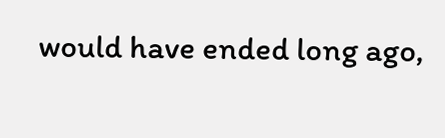would have ended long ago,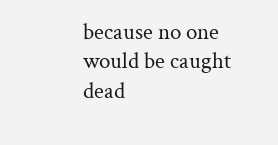because no one would be caught dead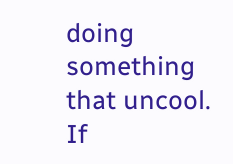doing something that uncool. If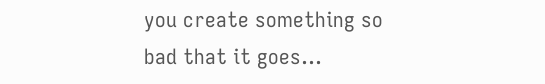you create something so bad that it goes...